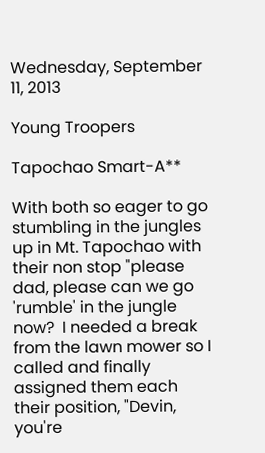Wednesday, September 11, 2013

Young Troopers

Tapochao Smart-A**

With both so eager to go stumbling in the jungles up in Mt. Tapochao with their non stop "please dad, please can we go 'rumble' in the jungle now?  I needed a break from the lawn mower so I called and finally assigned them each their position, "Devin, you're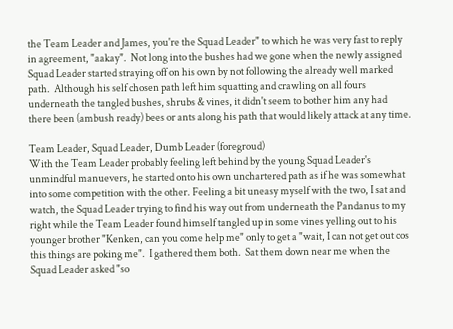the Team Leader and James, you're the Squad Leader" to which he was very fast to reply in agreement, "aakay".  Not long into the bushes had we gone when the newly assigned Squad Leader started straying off on his own by not following the already well marked path.  Although his self chosen path left him squatting and crawling on all fours underneath the tangled bushes, shrubs & vines, it didn't seem to bother him any had there been (ambush ready) bees or ants along his path that would likely attack at any time.

Team Leader, Squad Leader, Dumb Leader (foregroud)
With the Team Leader probably feeling left behind by the young Squad Leader's unmindful manuevers, he started onto his own unchartered path as if he was somewhat into some competition with the other. Feeling a bit uneasy myself with the two, I sat and watch, the Squad Leader trying to find his way out from underneath the Pandanus to my right while the Team Leader found himself tangled up in some vines yelling out to his younger brother "Kenken, can you come help me" only to get a "wait, I can not get out cos this things are poking me".  I gathered them both.  Sat them down near me when the Squad Leader asked "so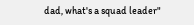dad, what's a squad leader"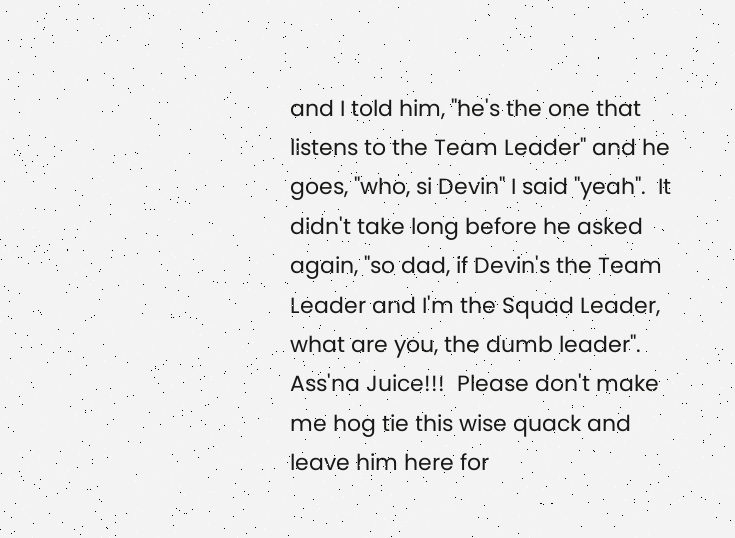and I told him, "he's the one that listens to the Team Leader" and he goes, "who, si Devin" I said "yeah".  It didn't take long before he asked again, "so dad, if Devin's the Team Leader and I'm the Squad Leader, what are you, the dumb leader".  Ass'na Juice!!!  Please don't make me hog tie this wise quack and leave him here for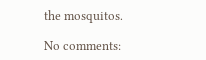the mosquitos.

No comments: